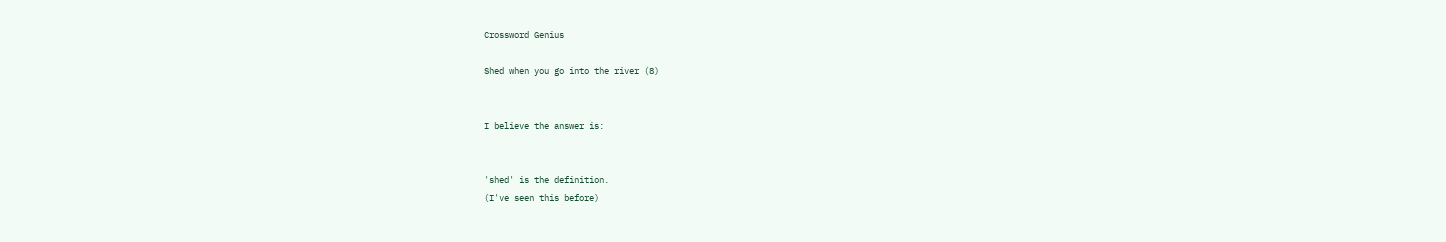Crossword Genius

Shed when you go into the river (8)


I believe the answer is:


'shed' is the definition.
(I've seen this before)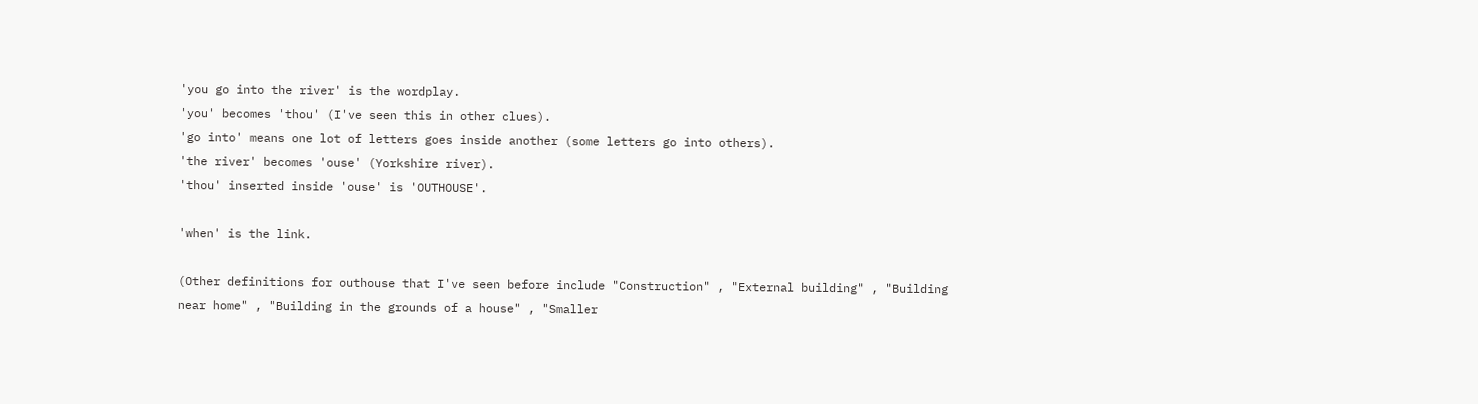'you go into the river' is the wordplay.
'you' becomes 'thou' (I've seen this in other clues).
'go into' means one lot of letters goes inside another (some letters go into others).
'the river' becomes 'ouse' (Yorkshire river).
'thou' inserted inside 'ouse' is 'OUTHOUSE'.

'when' is the link.

(Other definitions for outhouse that I've seen before include "Construction" , "External building" , "Building near home" , "Building in the grounds of a house" , "Smaller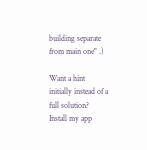building separate from main one" .)

Want a hint initially instead of a full solution? Install my app